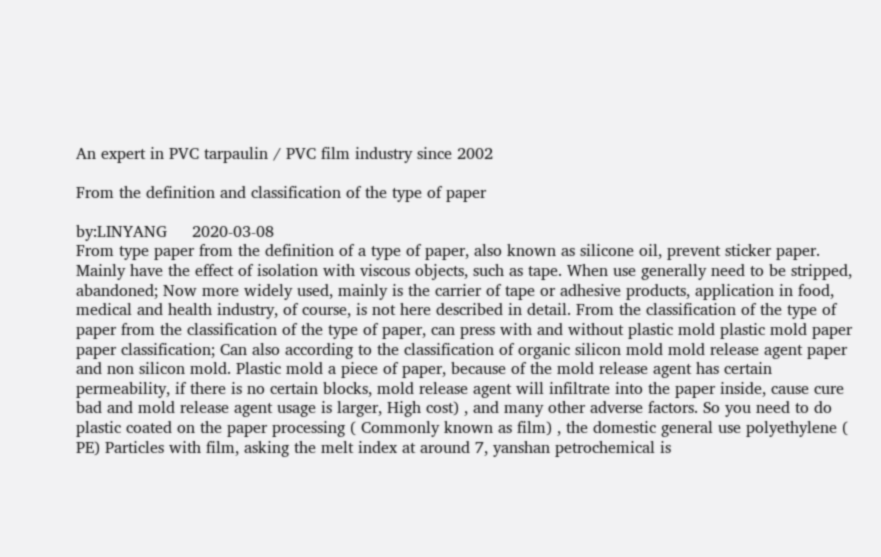An expert in PVC tarpaulin / PVC film industry since 2002

From the definition and classification of the type of paper

by:LINYANG     2020-03-08
From type paper from the definition of a type of paper, also known as silicone oil, prevent sticker paper. Mainly have the effect of isolation with viscous objects, such as tape. When use generally need to be stripped, abandoned; Now more widely used, mainly is the carrier of tape or adhesive products, application in food, medical and health industry, of course, is not here described in detail. From the classification of the type of paper from the classification of the type of paper, can press with and without plastic mold plastic mold paper paper classification; Can also according to the classification of organic silicon mold mold release agent paper and non silicon mold. Plastic mold a piece of paper, because of the mold release agent has certain permeability, if there is no certain blocks, mold release agent will infiltrate into the paper inside, cause cure bad and mold release agent usage is larger, High cost) , and many other adverse factors. So you need to do plastic coated on the paper processing ( Commonly known as film) , the domestic general use polyethylene ( PE) Particles with film, asking the melt index at around 7, yanshan petrochemical is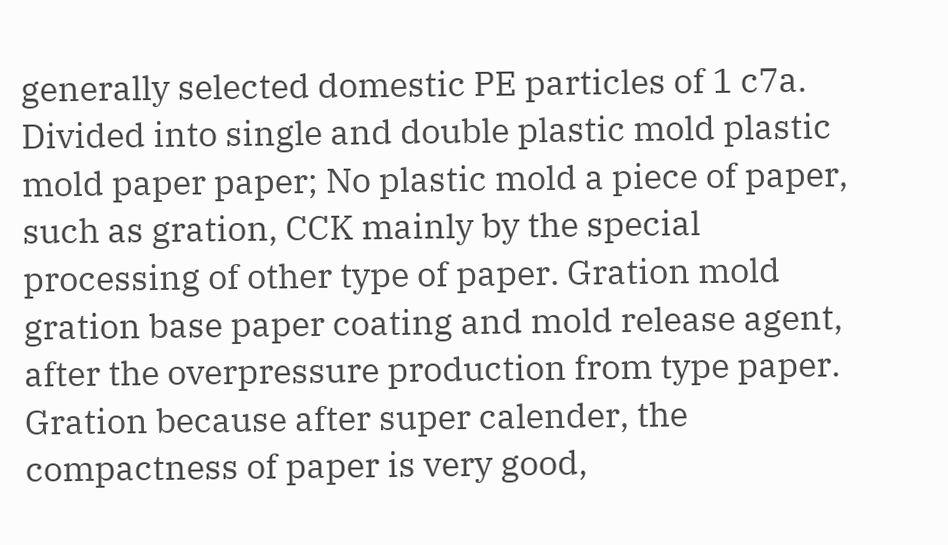generally selected domestic PE particles of 1 c7a. Divided into single and double plastic mold plastic mold paper paper; No plastic mold a piece of paper, such as gration, CCK mainly by the special processing of other type of paper. Gration mold gration base paper coating and mold release agent, after the overpressure production from type paper. Gration because after super calender, the compactness of paper is very good,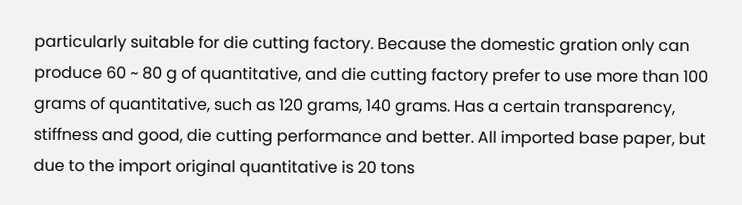particularly suitable for die cutting factory. Because the domestic gration only can produce 60 ~ 80 g of quantitative, and die cutting factory prefer to use more than 100 grams of quantitative, such as 120 grams, 140 grams. Has a certain transparency, stiffness and good, die cutting performance and better. All imported base paper, but due to the import original quantitative is 20 tons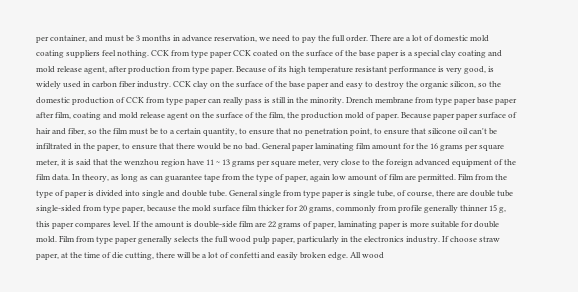per container, and must be 3 months in advance reservation, we need to pay the full order. There are a lot of domestic mold coating suppliers feel nothing. CCK from type paper CCK coated on the surface of the base paper is a special clay coating and mold release agent, after production from type paper. Because of its high temperature resistant performance is very good, is widely used in carbon fiber industry. CCK clay on the surface of the base paper and easy to destroy the organic silicon, so the domestic production of CCK from type paper can really pass is still in the minority. Drench membrane from type paper base paper after film, coating and mold release agent on the surface of the film, the production mold of paper. Because paper paper surface of hair and fiber, so the film must be to a certain quantity, to ensure that no penetration point, to ensure that silicone oil can't be infiltrated in the paper, to ensure that there would be no bad. General paper laminating film amount for the 16 grams per square meter, it is said that the wenzhou region have 11 ~ 13 grams per square meter, very close to the foreign advanced equipment of the film data. In theory, as long as can guarantee tape from the type of paper, again low amount of film are permitted. Film from the type of paper is divided into single and double tube. General single from type paper is single tube, of course, there are double tube single-sided from type paper, because the mold surface film thicker for 20 grams, commonly from profile generally thinner 15 g, this paper compares level. If the amount is double-side film are 22 grams of paper, laminating paper is more suitable for double mold. Film from type paper generally selects the full wood pulp paper, particularly in the electronics industry. If choose straw paper, at the time of die cutting, there will be a lot of confetti and easily broken edge. All wood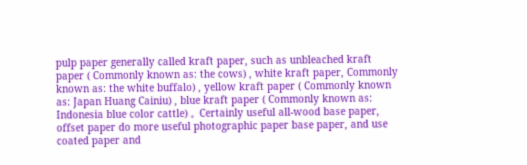pulp paper generally called kraft paper, such as unbleached kraft paper ( Commonly known as: the cows) , white kraft paper, Commonly known as: the white buffalo) , yellow kraft paper ( Commonly known as: Japan Huang Cainiu) , blue kraft paper ( Commonly known as: Indonesia blue color cattle) 。 Certainly useful all-wood base paper, offset paper do more useful photographic paper base paper, and use coated paper and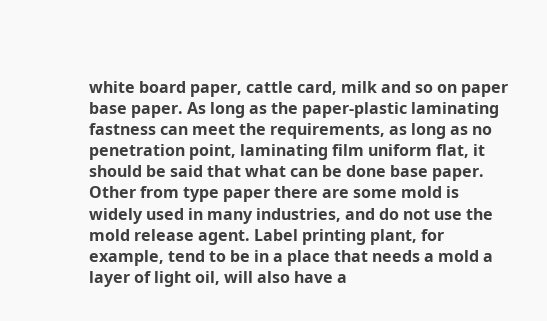white board paper, cattle card, milk and so on paper base paper. As long as the paper-plastic laminating fastness can meet the requirements, as long as no penetration point, laminating film uniform flat, it should be said that what can be done base paper. Other from type paper there are some mold is widely used in many industries, and do not use the mold release agent. Label printing plant, for example, tend to be in a place that needs a mold a layer of light oil, will also have a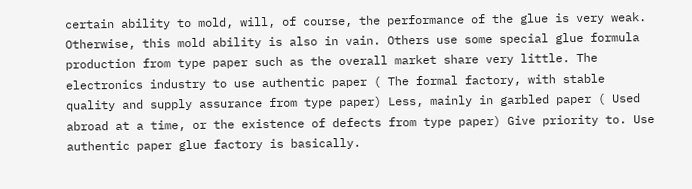certain ability to mold, will, of course, the performance of the glue is very weak. Otherwise, this mold ability is also in vain. Others use some special glue formula production from type paper such as the overall market share very little. The electronics industry to use authentic paper ( The formal factory, with stable quality and supply assurance from type paper) Less, mainly in garbled paper ( Used abroad at a time, or the existence of defects from type paper) Give priority to. Use authentic paper glue factory is basically.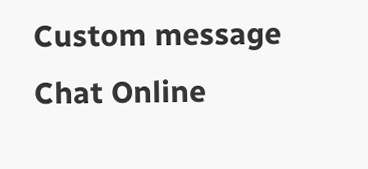Custom message
Chat Online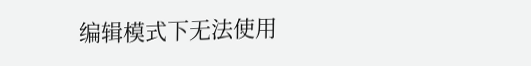编辑模式下无法使用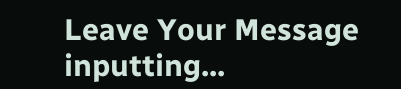Leave Your Message inputting...